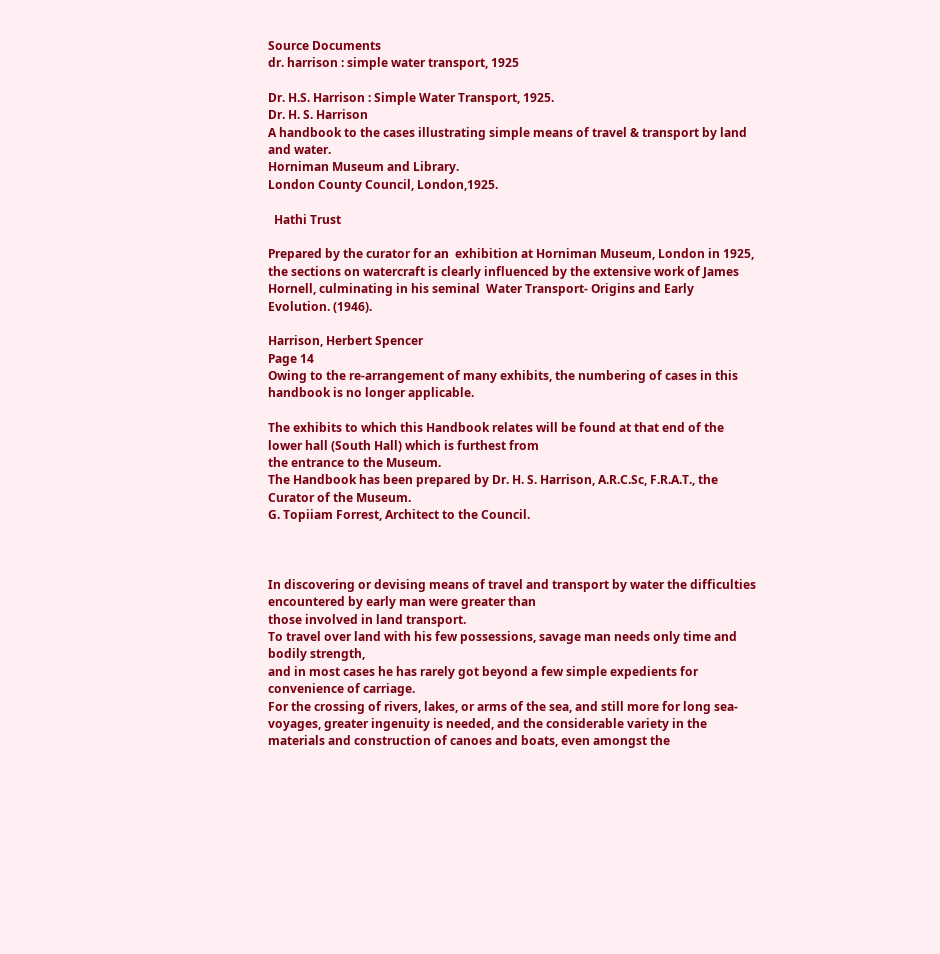Source Documents
dr. harrison : simple water transport, 1925

Dr. H.S. Harrison : Simple Water Transport, 1925.
Dr. H. S. Harrison
A handbook to the cases illustrating simple means of travel & transport by land and water.
Horniman Museum and Library.
London County Council, London,1925.

  Hathi Trust

Prepared by the curator for an  exhibition at Horniman Museum, London in 1925, the sections on watercraft is clearly influenced by the extensive work of James Hornell, culminating in his seminal  Water Transport- Origins and Early Evolution. (1946).

Harrison, Herbert Spencer
Page 14
Owing to the re-arrangement of many exhibits, the numbering of cases in this handbook is no longer applicable.

The exhibits to which this Handbook relates will be found at that end of the lower hall (South Hall) which is furthest from
the entrance to the Museum.
The Handbook has been prepared by Dr. H. S. Harrison, A.R.C.Sc, F.R.A.T., the Curator of the Museum.
G. Topiiam Forrest, Architect to the Council.



In discovering or devising means of travel and transport by water the difficulties encountered by early man were greater than
those involved in land transport.
To travel over land with his few possessions, savage man needs only time and bodily strength,
and in most cases he has rarely got beyond a few simple expedients for convenience of carriage.
For the crossing of rivers, lakes, or arms of the sea, and still more for long sea-voyages, greater ingenuity is needed, and the considerable variety in the materials and construction of canoes and boats, even amongst the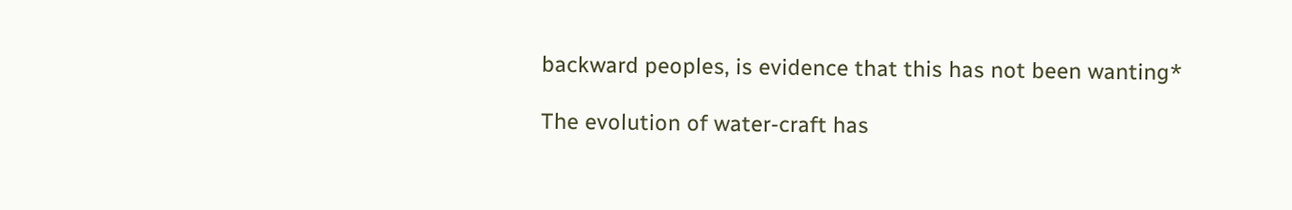backward peoples, is evidence that this has not been wanting*

The evolution of water-craft has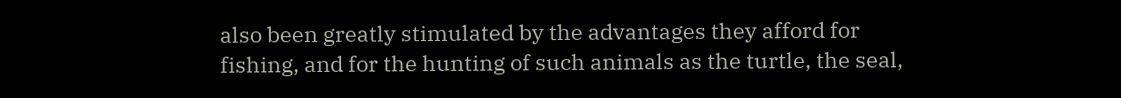also been greatly stimulated by the advantages they afford for fishing, and for the hunting of such animals as the turtle, the seal,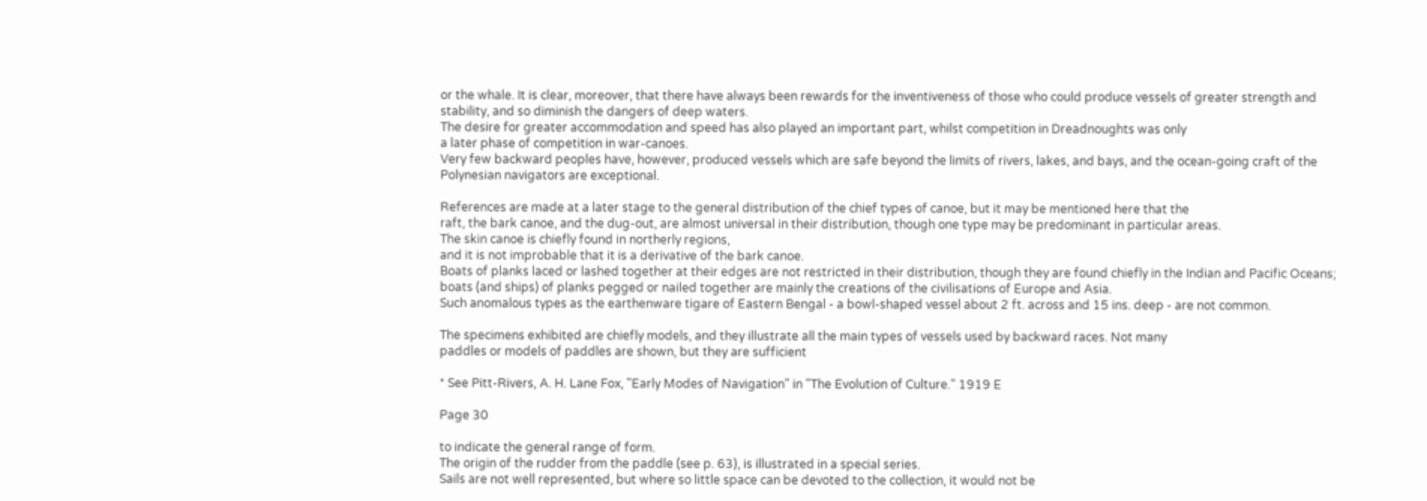or the whale. It is clear, moreover, that there have always been rewards for the inventiveness of those who could produce vessels of greater strength and stability, and so diminish the dangers of deep waters.
The desire for greater accommodation and speed has also played an important part, whilst competition in Dreadnoughts was only
a later phase of competition in war-canoes.
Very few backward peoples have, however, produced vessels which are safe beyond the limits of rivers, lakes, and bays, and the ocean-going craft of the Polynesian navigators are exceptional.

References are made at a later stage to the general distribution of the chief types of canoe, but it may be mentioned here that the
raft, the bark canoe, and the dug-out, are almost universal in their distribution, though one type may be predominant in particular areas.
The skin canoe is chiefly found in northerly regions,
and it is not improbable that it is a derivative of the bark canoe.
Boats of planks laced or lashed together at their edges are not restricted in their distribution, though they are found chiefly in the Indian and Pacific Oceans; boats (and ships) of planks pegged or nailed together are mainly the creations of the civilisations of Europe and Asia.
Such anomalous types as the earthenware tigare of Eastern Bengal - a bowl-shaped vessel about 2 ft. across and 15 ins. deep - are not common.

The specimens exhibited are chiefly models, and they illustrate all the main types of vessels used by backward races. Not many
paddles or models of paddles are shown, but they are sufficient

* See Pitt-Rivers, A. H. Lane Fox, "Early Modes of Navigation" in "The Evolution of Culture." 1919 E

Page 30

to indicate the general range of form.
The origin of the rudder from the paddle (see p. 63), is illustrated in a special series.
Sails are not well represented, but where so little space can be devoted to the collection, it would not be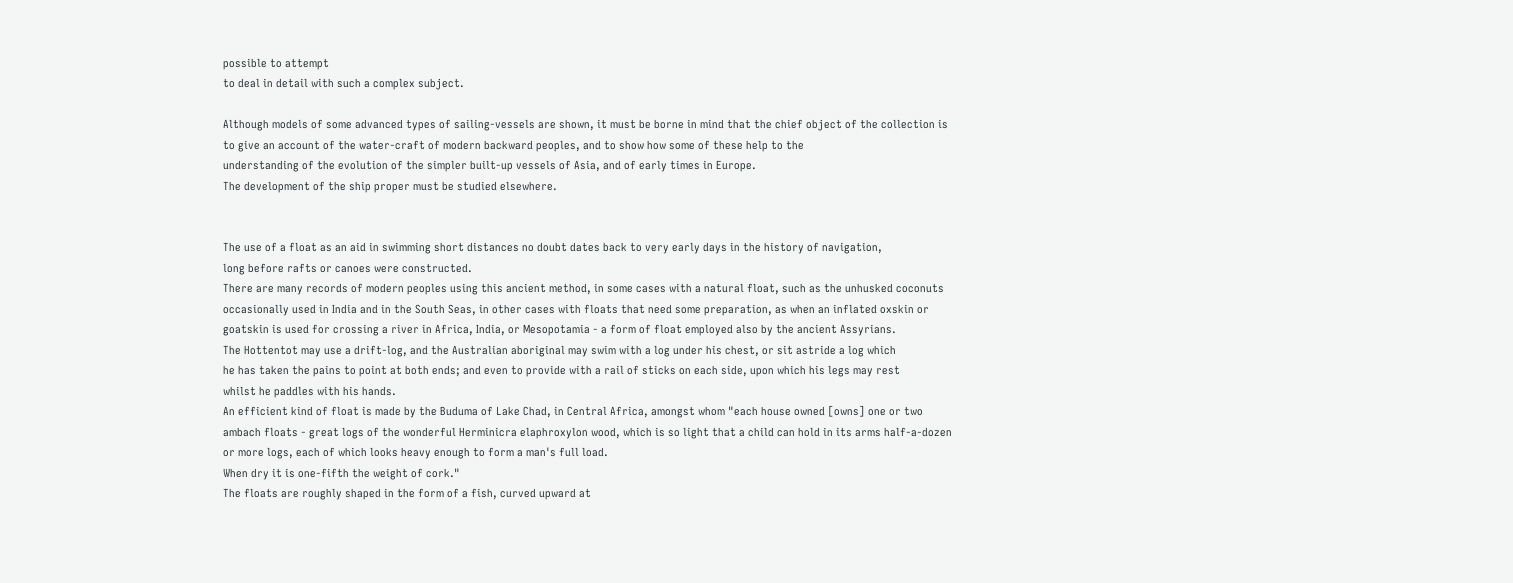possible to attempt
to deal in detail with such a complex subject.

Although models of some advanced types of sailing-vessels are shown, it must be borne in mind that the chief object of the collection is to give an account of the water-craft of modern backward peoples, and to show how some of these help to the
understanding of the evolution of the simpler built-up vessels of Asia, and of early times in Europe.
The development of the ship proper must be studied elsewhere.


The use of a float as an aid in swimming short distances no doubt dates back to very early days in the history of navigation,
long before rafts or canoes were constructed.
There are many records of modern peoples using this ancient method, in some cases with a natural float, such as the unhusked coconuts occasionally used in India and in the South Seas, in other cases with floats that need some preparation, as when an inflated oxskin or goatskin is used for crossing a river in Africa, India, or Mesopotamia - a form of float employed also by the ancient Assyrians.
The Hottentot may use a drift-log, and the Australian aboriginal may swim with a log under his chest, or sit astride a log which
he has taken the pains to point at both ends; and even to provide with a rail of sticks on each side, upon which his legs may rest
whilst he paddles with his hands.
An efficient kind of float is made by the Buduma of Lake Chad, in Central Africa, amongst whom "each house owned [owns] one or two ambach floats - great logs of the wonderful Herminicra elaphroxylon wood, which is so light that a child can hold in its arms half-a-dozen or more logs, each of which looks heavy enough to form a man's full load.
When dry it is one-fifth the weight of cork."
The floats are roughly shaped in the form of a fish, curved upward at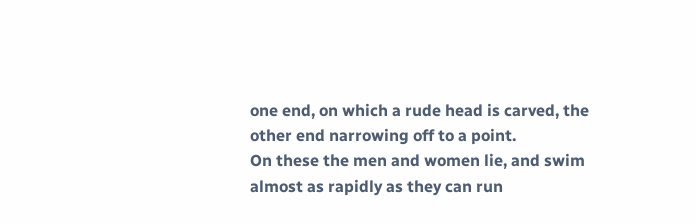one end, on which a rude head is carved, the other end narrowing off to a point.
On these the men and women lie, and swim almost as rapidly as they can run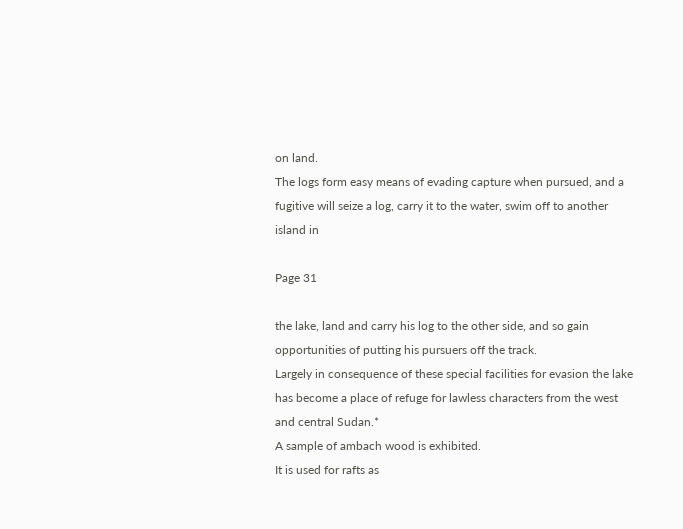on land.
The logs form easy means of evading capture when pursued, and a fugitive will seize a log, carry it to the water, swim off to another island in

Page 31

the lake, land and carry his log to the other side, and so gain opportunities of putting his pursuers off the track.
Largely in consequence of these special facilities for evasion the lake has become a place of refuge for lawless characters from the west and central Sudan.*
A sample of ambach wood is exhibited.
It is used for rafts as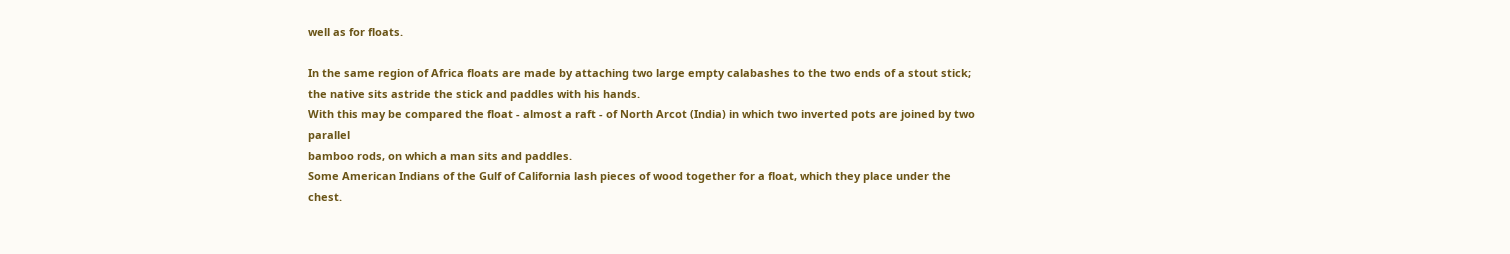well as for floats.

In the same region of Africa floats are made by attaching two large empty calabashes to the two ends of a stout stick; the native sits astride the stick and paddles with his hands.
With this may be compared the float - almost a raft - of North Arcot (India) in which two inverted pots are joined by two parallel
bamboo rods, on which a man sits and paddles.
Some American Indians of the Gulf of California lash pieces of wood together for a float, which they place under the chest.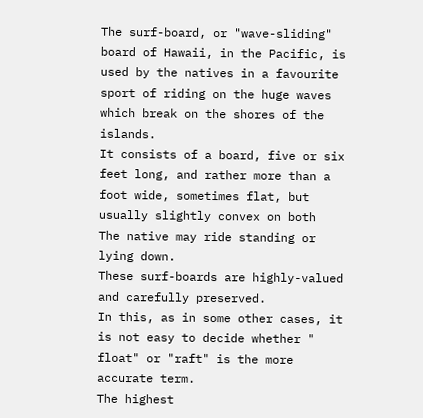The surf-board, or "wave-sliding" board of Hawaii, in the Pacific, is used by the natives in a favourite sport of riding on the huge waves which break on the shores of the islands.
It consists of a board, five or six feet long, and rather more than a foot wide, sometimes flat, but usually slightly convex on both
The native may ride standing or lying down.
These surf-boards are highly-valued and carefully preserved.
In this, as in some other cases, it is not easy to decide whether " float" or "raft" is the more accurate term.
The highest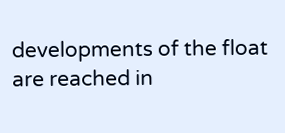developments of the float are reached in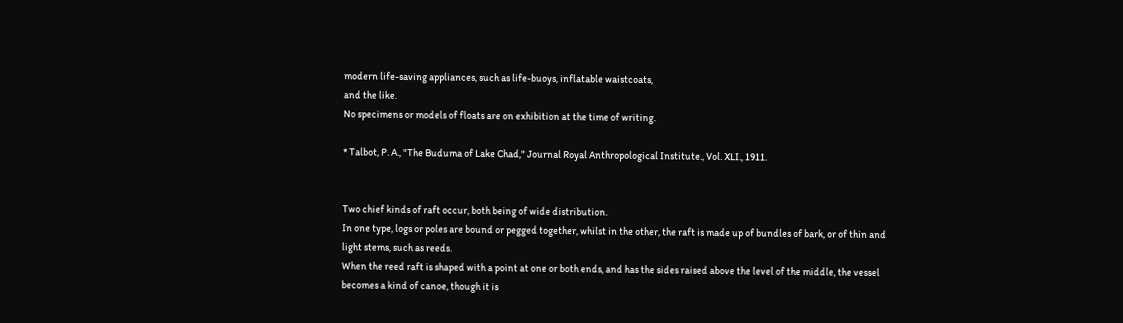modern life-saving appliances, such as life-buoys, inflatable waistcoats,
and the like.
No specimens or models of floats are on exhibition at the time of writing.

* Talbot, P. A., "The Buduma of Lake Chad," Journal Royal Anthropological Institute., Vol. XLI., 1911.


Two chief kinds of raft occur, both being of wide distribution.
In one type, logs or poles are bound or pegged together, whilst in the other, the raft is made up of bundles of bark, or of thin and
light stems, such as reeds.
When the reed raft is shaped with a point at one or both ends, and has the sides raised above the level of the middle, the vessel becomes a kind of canoe, though it is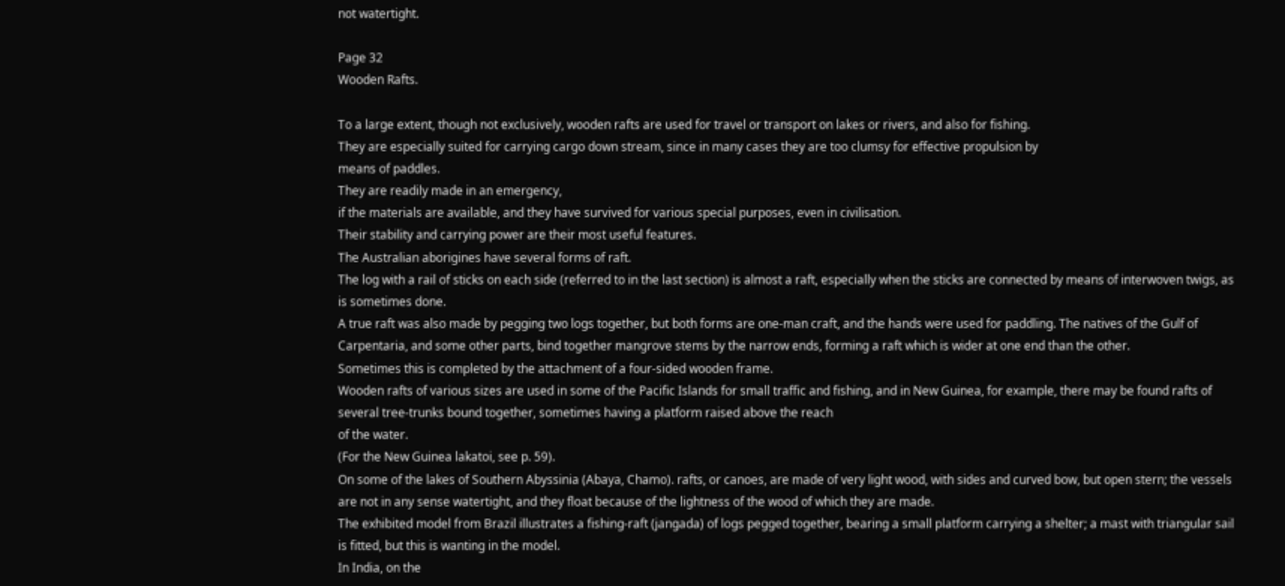not watertight.

Page 32
Wooden Rafts.

To a large extent, though not exclusively, wooden rafts are used for travel or transport on lakes or rivers, and also for fishing.
They are especially suited for carrying cargo down stream, since in many cases they are too clumsy for effective propulsion by
means of paddles.
They are readily made in an emergency,
if the materials are available, and they have survived for various special purposes, even in civilisation.
Their stability and carrying power are their most useful features.
The Australian aborigines have several forms of raft.
The log with a rail of sticks on each side (referred to in the last section) is almost a raft, especially when the sticks are connected by means of interwoven twigs, as is sometimes done.
A true raft was also made by pegging two logs together, but both forms are one-man craft, and the hands were used for paddling. The natives of the Gulf of Carpentaria, and some other parts, bind together mangrove stems by the narrow ends, forming a raft which is wider at one end than the other.
Sometimes this is completed by the attachment of a four-sided wooden frame.
Wooden rafts of various sizes are used in some of the Pacific Islands for small traffic and fishing, and in New Guinea, for example, there may be found rafts of several tree-trunks bound together, sometimes having a platform raised above the reach
of the water.
(For the New Guinea lakatoi, see p. 59).
On some of the lakes of Southern Abyssinia (Abaya, Chamo). rafts, or canoes, are made of very light wood, with sides and curved bow, but open stern; the vessels are not in any sense watertight, and they float because of the lightness of the wood of which they are made.
The exhibited model from Brazil illustrates a fishing-raft (jangada) of logs pegged together, bearing a small platform carrying a shelter; a mast with triangular sail is fitted, but this is wanting in the model.
In India, on the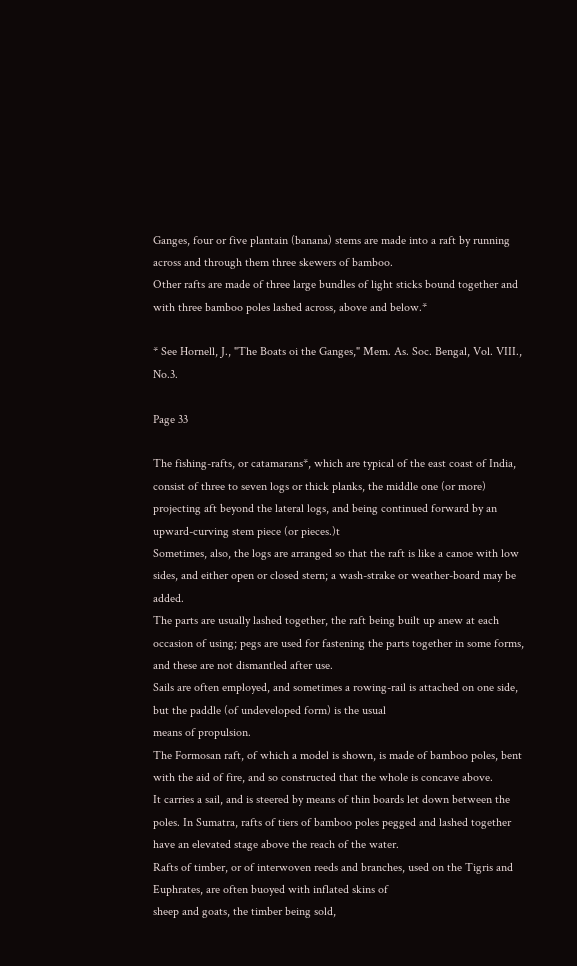Ganges, four or five plantain (banana) stems are made into a raft by running across and through them three skewers of bamboo.
Other rafts are made of three large bundles of light sticks bound together and with three bamboo poles lashed across, above and below.*

* See Hornell, J., "The Boats oi the Ganges," Mem. As. Soc. Bengal, Vol. VIII., No.3.

Page 33

The fishing-rafts, or catamarans*, which are typical of the east coast of India, consist of three to seven logs or thick planks, the middle one (or more) projecting aft beyond the lateral logs, and being continued forward by an upward-curving stem piece (or pieces.)t
Sometimes, also, the logs are arranged so that the raft is like a canoe with low sides, and either open or closed stern; a wash-strake or weather-board may be added.
The parts are usually lashed together, the raft being built up anew at each occasion of using; pegs are used for fastening the parts together in some forms, and these are not dismantled after use.
Sails are often employed, and sometimes a rowing-rail is attached on one side, but the paddle (of undeveloped form) is the usual
means of propulsion.
The Formosan raft, of which a model is shown, is made of bamboo poles, bent with the aid of fire, and so constructed that the whole is concave above.
It carries a sail, and is steered by means of thin boards let down between the poles. In Sumatra, rafts of tiers of bamboo poles pegged and lashed together have an elevated stage above the reach of the water.
Rafts of timber, or of interwoven reeds and branches, used on the Tigris and Euphrates, are often buoyed with inflated skins of
sheep and goats, the timber being sold,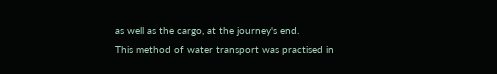as well as the cargo, at the journey's end.
This method of water transport was practised in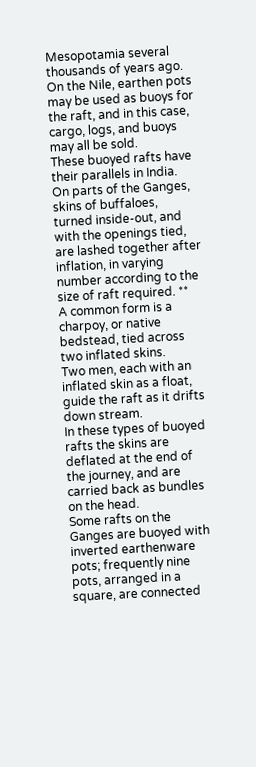Mesopotamia several thousands of years ago.
On the Nile, earthen pots may be used as buoys for the raft, and in this case, cargo, logs, and buoys may all be sold.
These buoyed rafts have their parallels in India.
On parts of the Ganges, skins of buffaloes, turned inside-out, and with the openings tied, are lashed together after inflation, in varying number according to the size of raft required. **
A common form is a charpoy, or native bedstead, tied across two inflated skins.
Two men, each with an inflated skin as a float, guide the raft as it drifts down stream.
In these types of buoyed rafts the skins are deflated at the end of the journey, and are carried back as bundles on the head.
Some rafts on the Ganges are buoyed with inverted earthenware pots; frequently nine pots, arranged in a square, are connected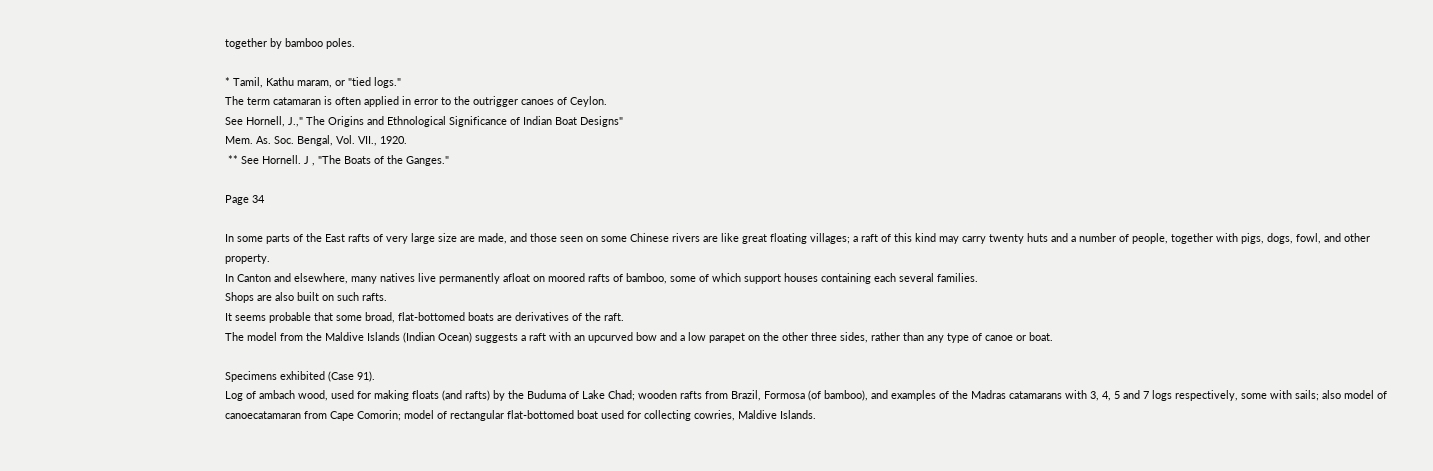together by bamboo poles.

* Tamil, Kathu maram, or "tied logs."
The term catamaran is often applied in error to the outrigger canoes of Ceylon.
See Hornell, J.," The Origins and Ethnological Significance of Indian Boat Designs"
Mem. As. Soc. Bengal, Vol. VII., 1920.
 ** See Hornell. J , "The Boats of the Ganges."

Page 34

In some parts of the East rafts of very large size are made, and those seen on some Chinese rivers are like great floating villages; a raft of this kind may carry twenty huts and a number of people, together with pigs, dogs, fowl, and other property.
In Canton and elsewhere, many natives live permanently afloat on moored rafts of bamboo, some of which support houses containing each several families.
Shops are also built on such rafts.
It seems probable that some broad, flat-bottomed boats are derivatives of the raft.
The model from the Maldive Islands (Indian Ocean) suggests a raft with an upcurved bow and a low parapet on the other three sides, rather than any type of canoe or boat.

Specimens exhibited (Case 91).
Log of ambach wood, used for making floats (and rafts) by the Buduma of Lake Chad; wooden rafts from Brazil, Formosa (of bamboo), and examples of the Madras catamarans with 3, 4, 5 and 7 logs respectively, some with sails; also model of canoecatamaran from Cape Comorin; model of rectangular flat-bottomed boat used for collecting cowries, Maldive Islands.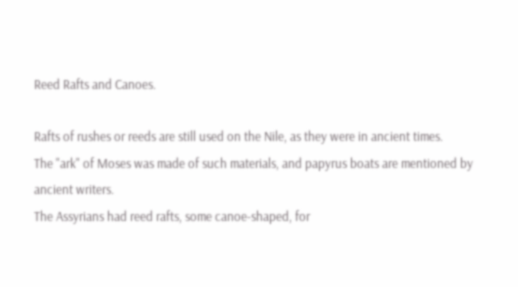Reed Rafts and Canoes.

Rafts of rushes or reeds are still used on the Nile, as they were in ancient times.
The "ark" of Moses was made of such materials, and papyrus boats are mentioned by ancient writers.
The Assyrians had reed rafts, some canoe-shaped, for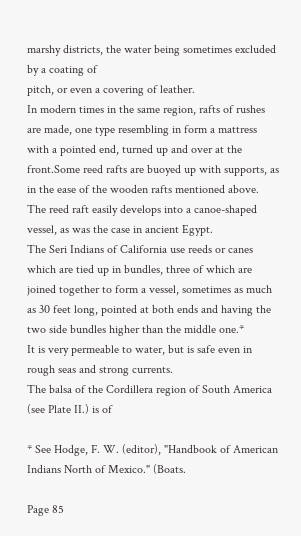marshy districts, the water being sometimes excluded by a coating of
pitch, or even a covering of leather.
In modern times in the same region, rafts of rushes are made, one type resembling in form a mattress with a pointed end, turned up and over at the front.Some reed rafts are buoyed up with supports, as in the ease of the wooden rafts mentioned above.
The reed raft easily develops into a canoe-shaped vessel, as was the case in ancient Egypt.
The Seri Indians of California use reeds or canes which are tied up in bundles, three of which are joined together to form a vessel, sometimes as much as 30 feet long, pointed at both ends and having the two side bundles higher than the middle one.*
It is very permeable to water, but is safe even in rough seas and strong currents.
The balsa of the Cordillera region of South America (see Plate II.) is of

* See Hodge, F. W. (editor), "Handbook of American Indians North of Mexico." (Boats.

Page 85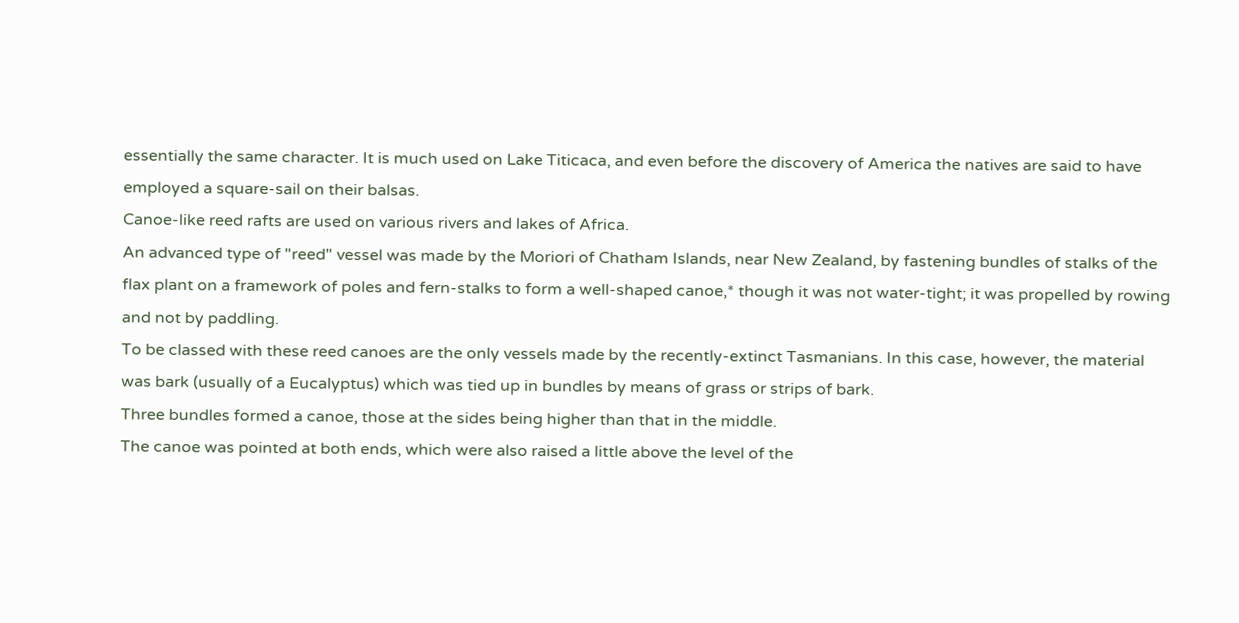essentially the same character. It is much used on Lake Titicaca, and even before the discovery of America the natives are said to have employed a square-sail on their balsas.
Canoe-like reed rafts are used on various rivers and lakes of Africa.
An advanced type of "reed" vessel was made by the Moriori of Chatham Islands, near New Zealand, by fastening bundles of stalks of the flax plant on a framework of poles and fern-stalks to form a well-shaped canoe,* though it was not water-tight; it was propelled by rowing and not by paddling.
To be classed with these reed canoes are the only vessels made by the recently-extinct Tasmanians. In this case, however, the material was bark (usually of a Eucalyptus) which was tied up in bundles by means of grass or strips of bark.
Three bundles formed a canoe, those at the sides being higher than that in the middle.
The canoe was pointed at both ends, which were also raised a little above the level of the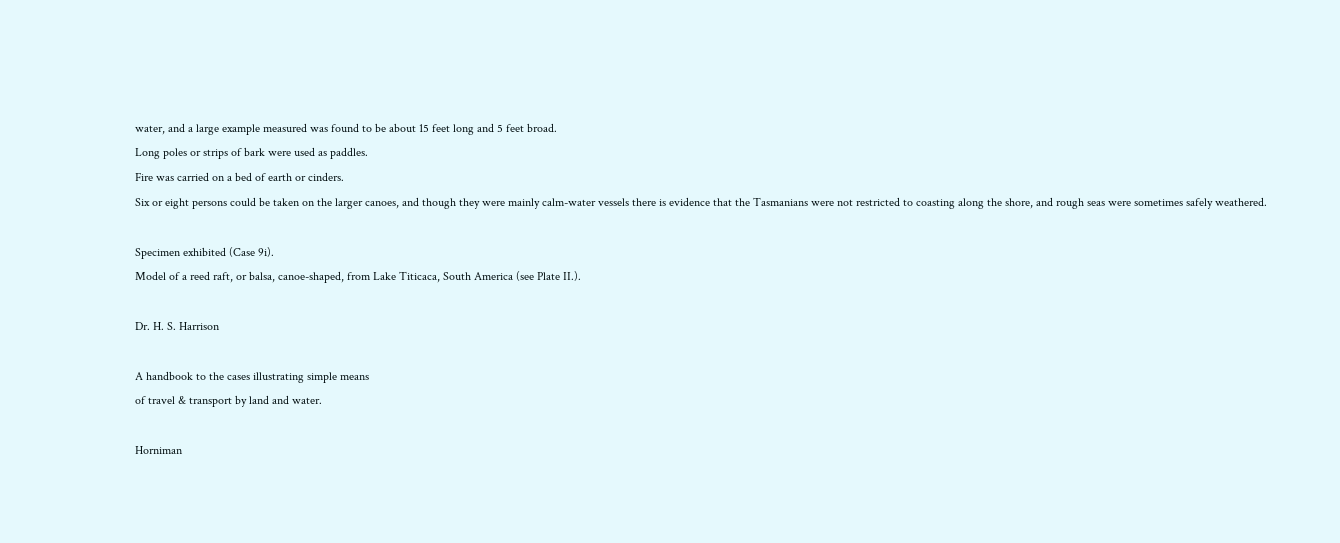water, and a large example measured was found to be about 15 feet long and 5 feet broad.
Long poles or strips of bark were used as paddles.
Fire was carried on a bed of earth or cinders.
Six or eight persons could be taken on the larger canoes, and though they were mainly calm-water vessels there is evidence that the Tasmanians were not restricted to coasting along the shore, and rough seas were sometimes safely weathered.

Specimen exhibited (Case 9i).
Model of a reed raft, or balsa, canoe-shaped, from Lake Titicaca, South America (see Plate II.).

Dr. H. S. Harrison

A handbook to the cases illustrating simple means
of travel & transport by land and water.

Horniman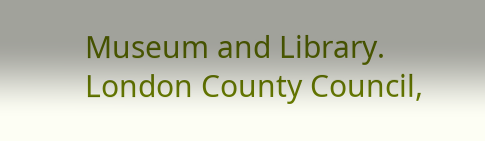Museum and Library.
London County Council,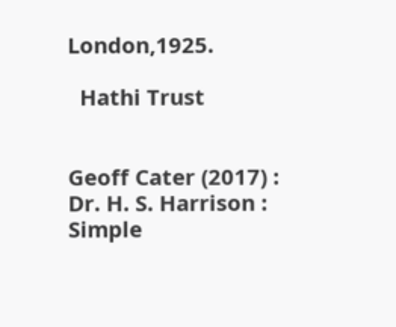London,1925.

  Hathi Trust


Geoff Cater (2017) : Dr. H. S. Harrison : Simple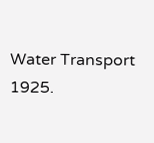Water Transport 1925.